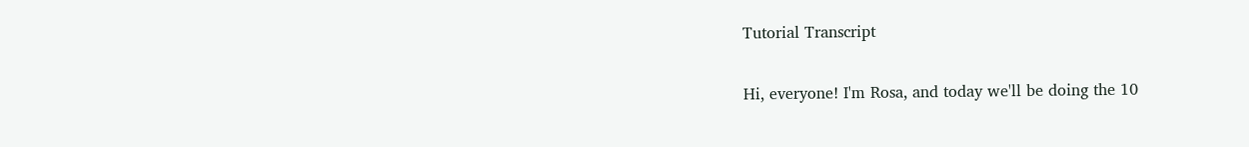Tutorial Transcript

Hi, everyone! I'm Rosa, and today we'll be doing the 10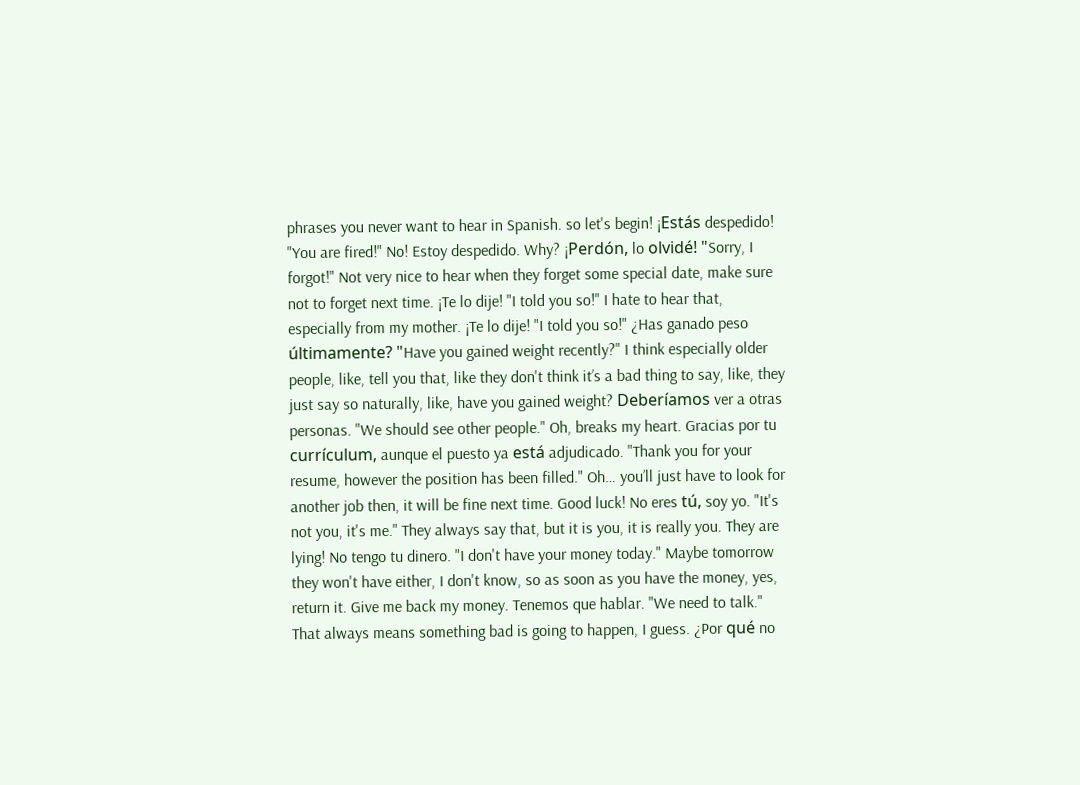phrases you never want to hear in Spanish. so let's begin! ¡Estás despedido! "You are fired!" No! Estoy despedido. Why? ¡Perdón, lo olvidé! "Sorry, I forgot!" Not very nice to hear when they forget some special date, make sure not to forget next time. ¡Te lo dije! "I told you so!" I hate to hear that, especially from my mother. ¡Te lo dije! "I told you so!" ¿Has ganado peso últimamente? "Have you gained weight recently?" I think especially older people, like, tell you that, like they don't think it’s a bad thing to say, like, they just say so naturally, like, have you gained weight? Deberíamos ver a otras personas. "We should see other people." Oh, breaks my heart. Gracias por tu currículum, aunque el puesto ya está adjudicado. "Thank you for your resume, however the position has been filled." Oh… you’ll just have to look for another job then, it will be fine next time. Good luck! No eres tú, soy yo. "It's not you, it's me." They always say that, but it is you, it is really you. They are lying! No tengo tu dinero. "I don't have your money today." Maybe tomorrow they won't have either, I don't know, so as soon as you have the money, yes, return it. Give me back my money. Tenemos que hablar. "We need to talk." That always means something bad is going to happen, I guess. ¿Por qué no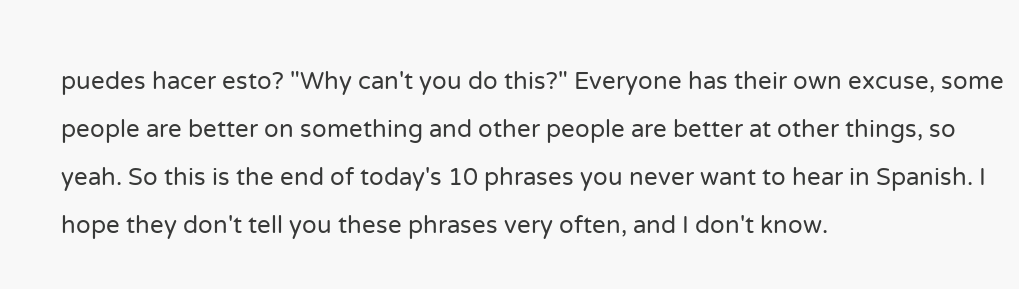puedes hacer esto? "Why can't you do this?" Everyone has their own excuse, some people are better on something and other people are better at other things, so yeah. So this is the end of today's 10 phrases you never want to hear in Spanish. I hope they don't tell you these phrases very often, and I don't know.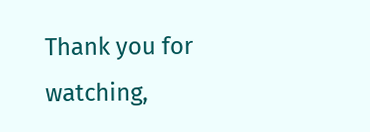Thank you for watching,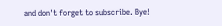and don't forget to subscribe. Bye!